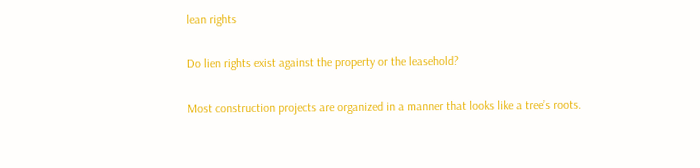lean rights

Do lien rights exist against the property or the leasehold?

Most construction projects are organized in a manner that looks like a tree’s roots.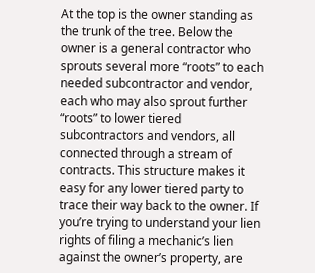At the top is the owner standing as the trunk of the tree. Below the owner is a general contractor who sprouts several more “roots” to each needed subcontractor and vendor, each who may also sprout further “roots” to lower tiered subcontractors and vendors, all connected through a stream of contracts. This structure makes it easy for any lower tiered party to trace their way back to the owner. If you’re trying to understand your lien rights of filing a mechanic’s lien against the owner’s property, are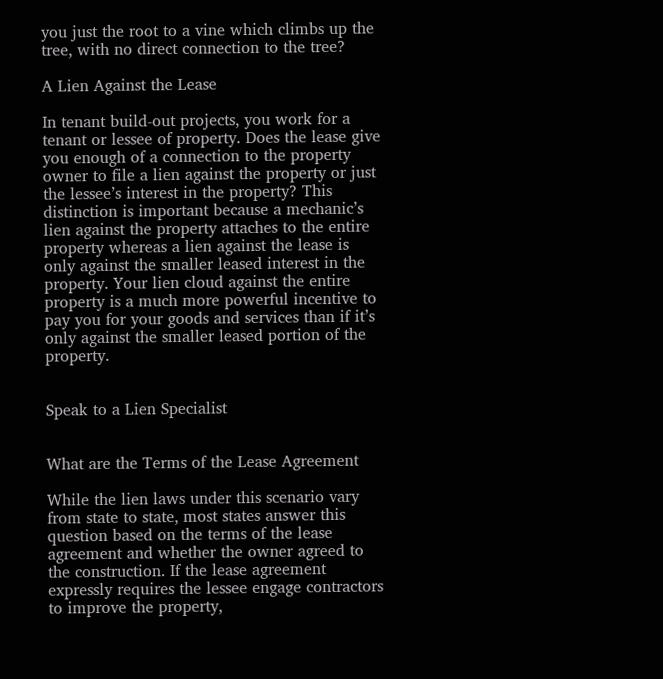you just the root to a vine which climbs up the tree, with no direct connection to the tree?

A Lien Against the Lease

In tenant build-out projects, you work for a tenant or lessee of property. Does the lease give you enough of a connection to the property owner to file a lien against the property or just the lessee’s interest in the property? This distinction is important because a mechanic’s lien against the property attaches to the entire property whereas a lien against the lease is only against the smaller leased interest in the property. Your lien cloud against the entire property is a much more powerful incentive to pay you for your goods and services than if it’s only against the smaller leased portion of the property.


Speak to a Lien Specialist


What are the Terms of the Lease Agreement

While the lien laws under this scenario vary from state to state, most states answer this question based on the terms of the lease agreement and whether the owner agreed to the construction. If the lease agreement expressly requires the lessee engage contractors to improve the property,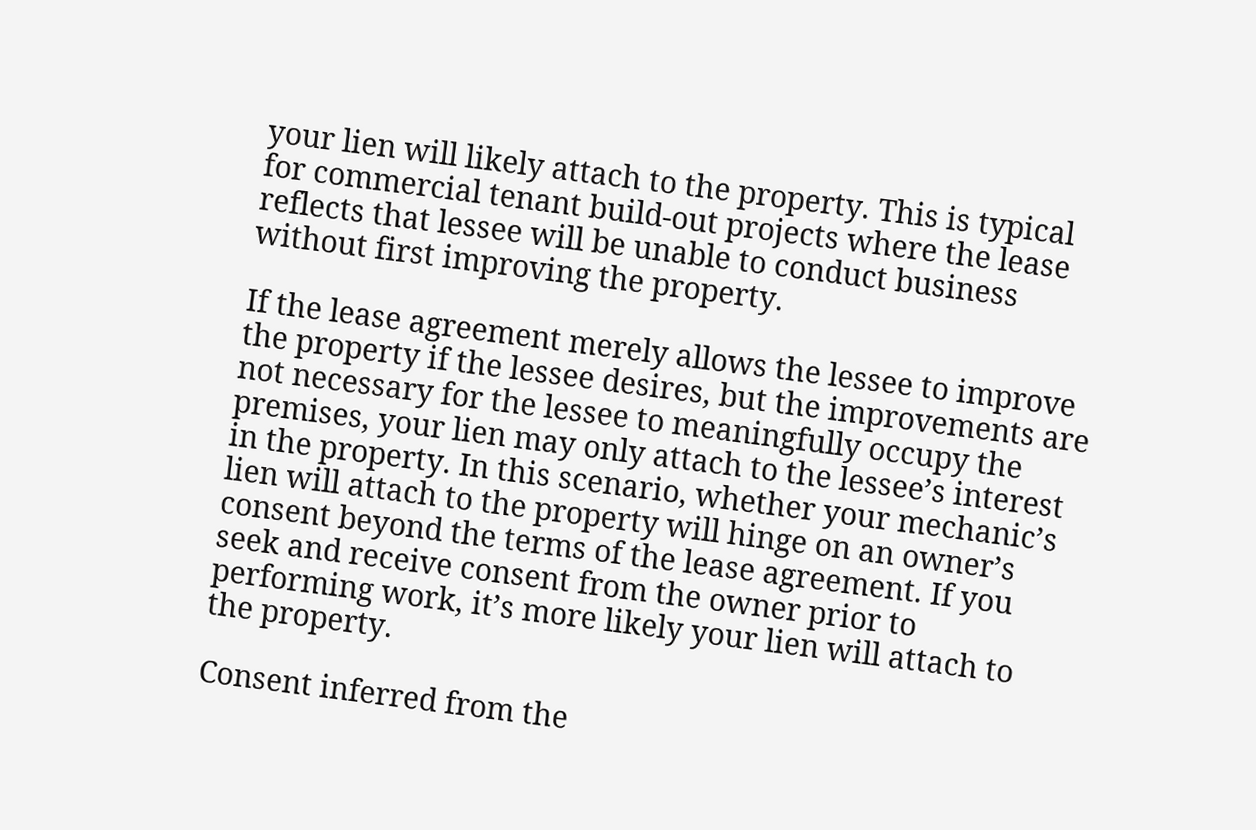your lien will likely attach to the property. This is typical for commercial tenant build-out projects where the lease reflects that lessee will be unable to conduct business without first improving the property.

If the lease agreement merely allows the lessee to improve the property if the lessee desires, but the improvements are not necessary for the lessee to meaningfully occupy the premises, your lien may only attach to the lessee’s interest in the property. In this scenario, whether your mechanic’s lien will attach to the property will hinge on an owner’s consent beyond the terms of the lease agreement. If you seek and receive consent from the owner prior to performing work, it’s more likely your lien will attach to the property.

Consent inferred from the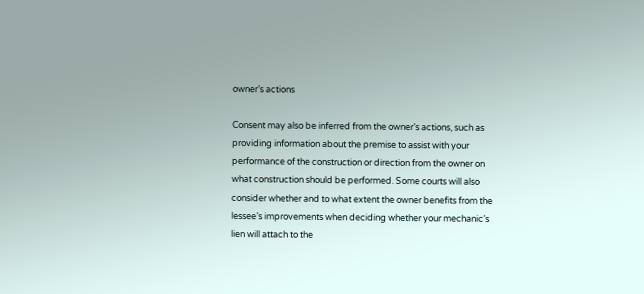owner’s actions

Consent may also be inferred from the owner’s actions, such as providing information about the premise to assist with your performance of the construction or direction from the owner on what construction should be performed. Some courts will also consider whether and to what extent the owner benefits from the lessee’s improvements when deciding whether your mechanic’s lien will attach to the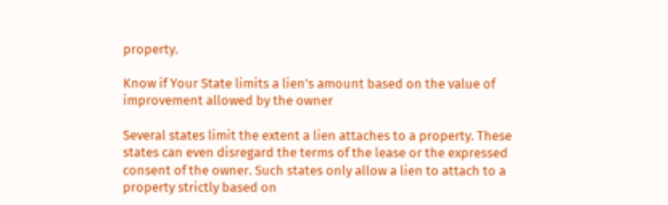property.

Know if Your State limits a lien’s amount based on the value of improvement allowed by the owner

Several states limit the extent a lien attaches to a property. These states can even disregard the terms of the lease or the expressed consent of the owner. Such states only allow a lien to attach to a property strictly based on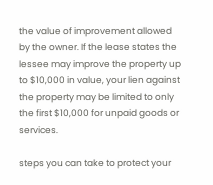the value of improvement allowed by the owner. If the lease states the lessee may improve the property up to $10,000 in value, your lien against the property may be limited to only the first $10,000 for unpaid goods or services.

steps you can take to protect your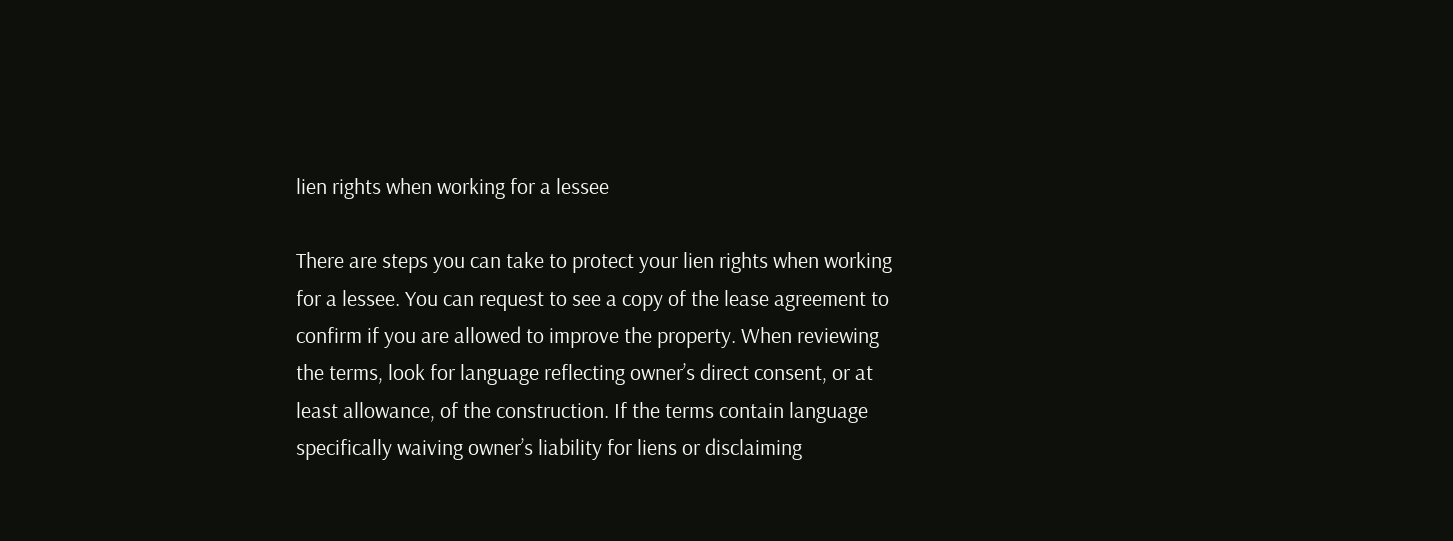lien rights when working for a lessee

There are steps you can take to protect your lien rights when working for a lessee. You can request to see a copy of the lease agreement to confirm if you are allowed to improve the property. When reviewing the terms, look for language reflecting owner’s direct consent, or at least allowance, of the construction. If the terms contain language specifically waiving owner’s liability for liens or disclaiming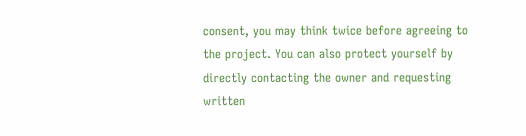consent, you may think twice before agreeing to the project. You can also protect yourself by directly contacting the owner and requesting written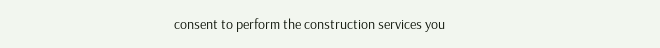consent to perform the construction services you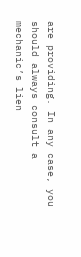are providing. In any case, you should always consult a mechanic’s lien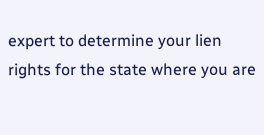expert to determine your lien rights for the state where you are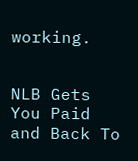working.


NLB Gets You Paid and Back To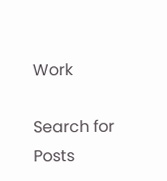Work

Search for Posts